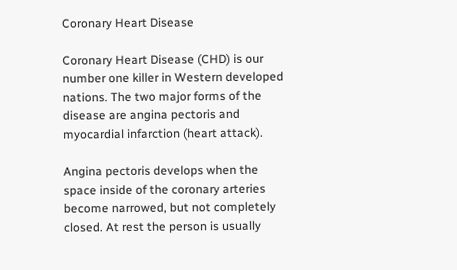Coronary Heart Disease

Coronary Heart Disease (CHD) is our number one killer in Western developed nations. The two major forms of the disease are angina pectoris and myocardial infarction (heart attack).

Angina pectoris develops when the space inside of the coronary arteries become narrowed, but not completely closed. At rest the person is usually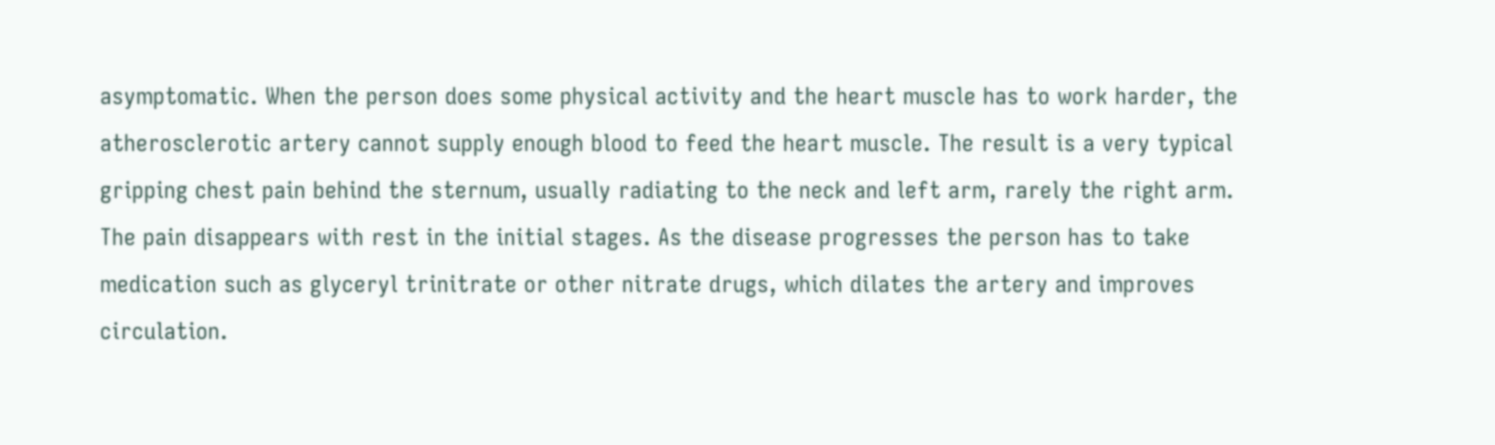asymptomatic. When the person does some physical activity and the heart muscle has to work harder, the atherosclerotic artery cannot supply enough blood to feed the heart muscle. The result is a very typical gripping chest pain behind the sternum, usually radiating to the neck and left arm, rarely the right arm. The pain disappears with rest in the initial stages. As the disease progresses the person has to take medication such as glyceryl trinitrate or other nitrate drugs, which dilates the artery and improves circulation.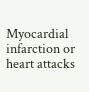Myocardial infarction or heart attacks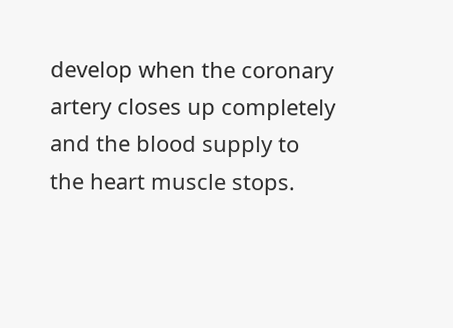develop when the coronary artery closes up completely and the blood supply to the heart muscle stops.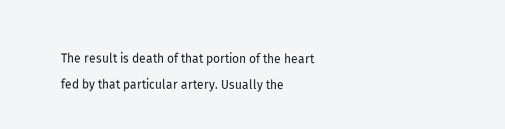The result is death of that portion of the heart fed by that particular artery. Usually the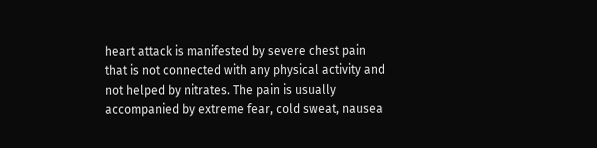heart attack is manifested by severe chest pain that is not connected with any physical activity and not helped by nitrates. The pain is usually accompanied by extreme fear, cold sweat, nausea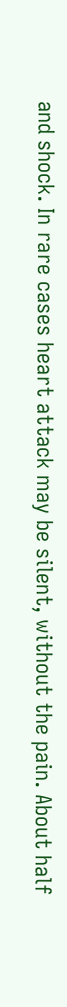and shock. In rare cases heart attack may be silent, without the pain. About half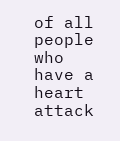of all people who have a heart attack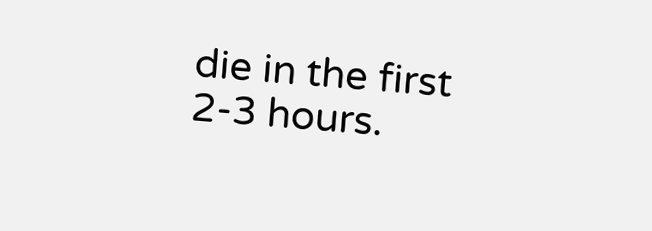die in the first 2-3 hours.